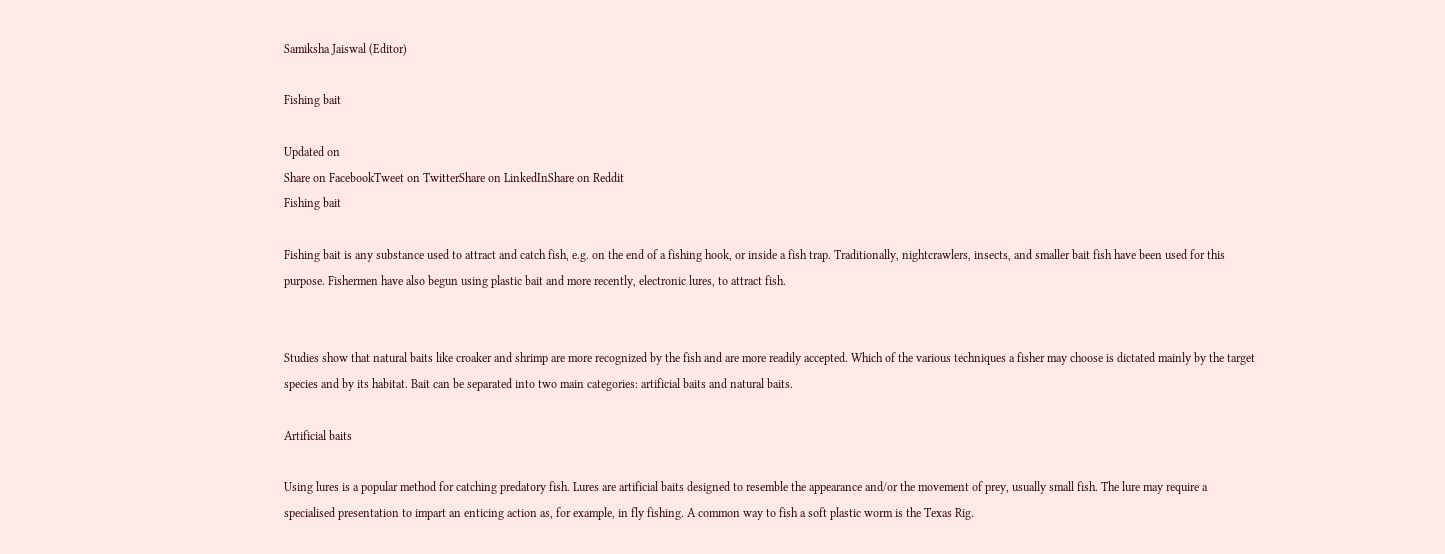Samiksha Jaiswal (Editor)

Fishing bait

Updated on
Share on FacebookTweet on TwitterShare on LinkedInShare on Reddit
Fishing bait

Fishing bait is any substance used to attract and catch fish, e.g. on the end of a fishing hook, or inside a fish trap. Traditionally, nightcrawlers, insects, and smaller bait fish have been used for this purpose. Fishermen have also begun using plastic bait and more recently, electronic lures, to attract fish.


Studies show that natural baits like croaker and shrimp are more recognized by the fish and are more readily accepted. Which of the various techniques a fisher may choose is dictated mainly by the target species and by its habitat. Bait can be separated into two main categories: artificial baits and natural baits.

Artificial baits

Using lures is a popular method for catching predatory fish. Lures are artificial baits designed to resemble the appearance and/or the movement of prey, usually small fish. The lure may require a specialised presentation to impart an enticing action as, for example, in fly fishing. A common way to fish a soft plastic worm is the Texas Rig.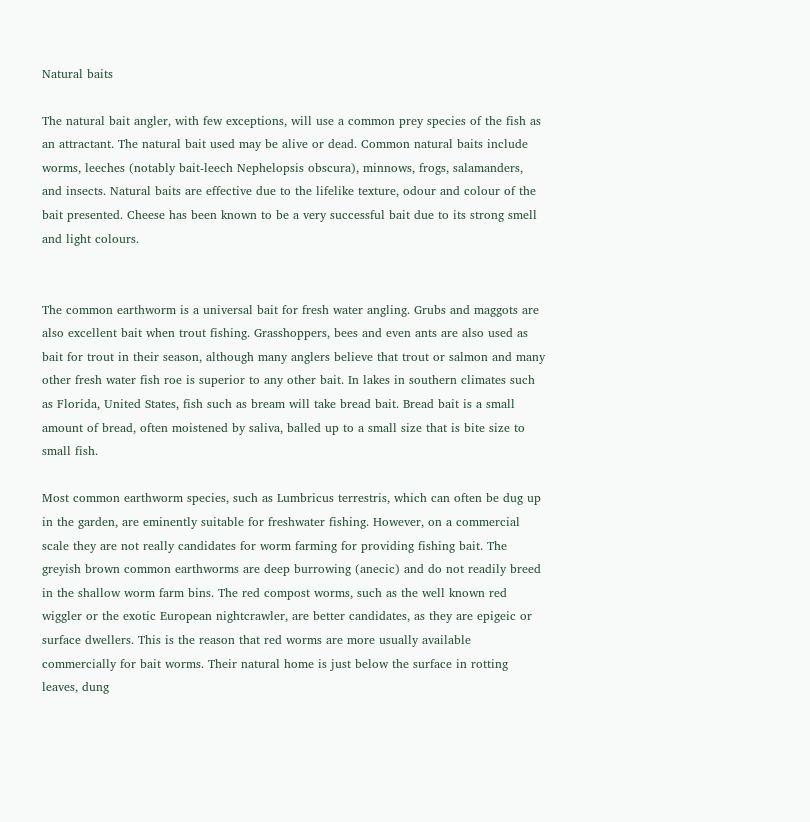Natural baits

The natural bait angler, with few exceptions, will use a common prey species of the fish as an attractant. The natural bait used may be alive or dead. Common natural baits include worms, leeches (notably bait-leech Nephelopsis obscura), minnows, frogs, salamanders, and insects. Natural baits are effective due to the lifelike texture, odour and colour of the bait presented. Cheese has been known to be a very successful bait due to its strong smell and light colours.


The common earthworm is a universal bait for fresh water angling. Grubs and maggots are also excellent bait when trout fishing. Grasshoppers, bees and even ants are also used as bait for trout in their season, although many anglers believe that trout or salmon and many other fresh water fish roe is superior to any other bait. In lakes in southern climates such as Florida, United States, fish such as bream will take bread bait. Bread bait is a small amount of bread, often moistened by saliva, balled up to a small size that is bite size to small fish.

Most common earthworm species, such as Lumbricus terrestris, which can often be dug up in the garden, are eminently suitable for freshwater fishing. However, on a commercial scale they are not really candidates for worm farming for providing fishing bait. The greyish brown common earthworms are deep burrowing (anecic) and do not readily breed in the shallow worm farm bins. The red compost worms, such as the well known red wiggler or the exotic European nightcrawler, are better candidates, as they are epigeic or surface dwellers. This is the reason that red worms are more usually available commercially for bait worms. Their natural home is just below the surface in rotting leaves, dung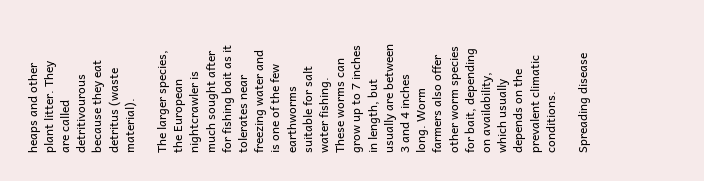heaps and other plant litter. They are called detritivourous because they eat detritus (waste material).

The larger species, the European nightcrawler is much sought after for fishing bait as it tolerates near freezing water and is one of the few earthworms suitable for salt water fishing. These worms can grow up to 7 inches in length, but usually are between 3 and 4 inches long. Worm farmers also offer other worm species for bait, depending on availability, which usually depends on the prevalent climatic conditions.

Spreading disease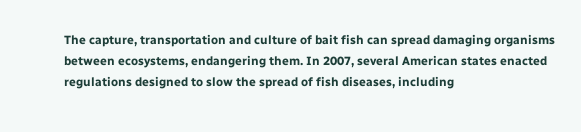The capture, transportation and culture of bait fish can spread damaging organisms between ecosystems, endangering them. In 2007, several American states enacted regulations designed to slow the spread of fish diseases, including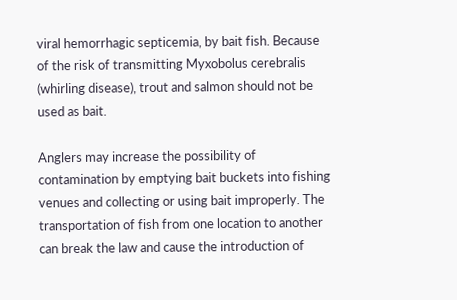viral hemorrhagic septicemia, by bait fish. Because of the risk of transmitting Myxobolus cerebralis (whirling disease), trout and salmon should not be used as bait.

Anglers may increase the possibility of contamination by emptying bait buckets into fishing venues and collecting or using bait improperly. The transportation of fish from one location to another can break the law and cause the introduction of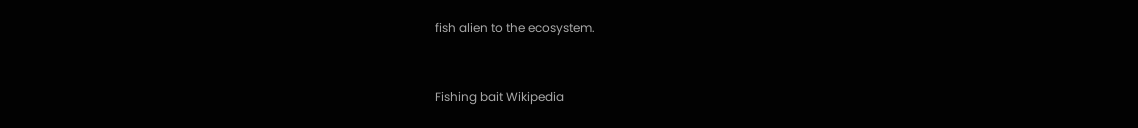fish alien to the ecosystem.


Fishing bait Wikipedia